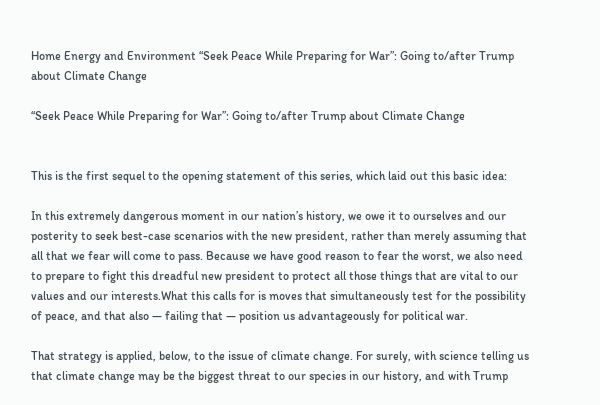Home Energy and Environment “Seek Peace While Preparing for War”: Going to/after Trump about Climate Change

“Seek Peace While Preparing for War”: Going to/after Trump about Climate Change


This is the first sequel to the opening statement of this series, which laid out this basic idea:

In this extremely dangerous moment in our nation’s history, we owe it to ourselves and our posterity to seek best-case scenarios with the new president, rather than merely assuming that all that we fear will come to pass. Because we have good reason to fear the worst, we also need to prepare to fight this dreadful new president to protect all those things that are vital to our values and our interests.What this calls for is moves that simultaneously test for the possibility of peace, and that also — failing that — position us advantageously for political war.

That strategy is applied, below, to the issue of climate change. For surely, with science telling us that climate change may be the biggest threat to our species in our history, and with Trump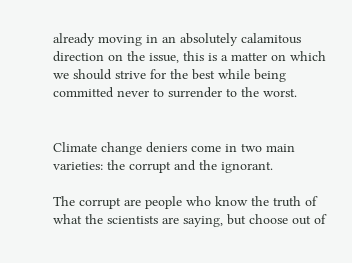already moving in an absolutely calamitous direction on the issue, this is a matter on which we should strive for the best while being committed never to surrender to the worst.


Climate change deniers come in two main varieties: the corrupt and the ignorant.

The corrupt are people who know the truth of what the scientists are saying, but choose out of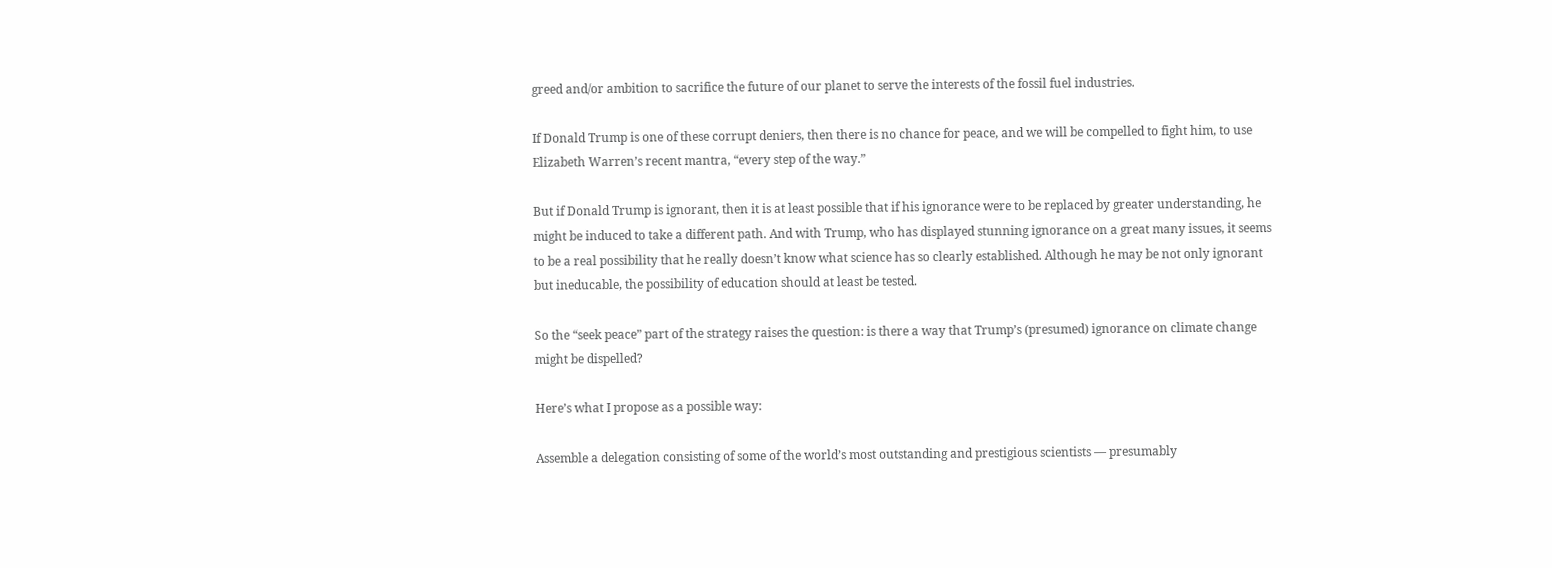greed and/or ambition to sacrifice the future of our planet to serve the interests of the fossil fuel industries.

If Donald Trump is one of these corrupt deniers, then there is no chance for peace, and we will be compelled to fight him, to use Elizabeth Warren’s recent mantra, “every step of the way.”

But if Donald Trump is ignorant, then it is at least possible that if his ignorance were to be replaced by greater understanding, he might be induced to take a different path. And with Trump, who has displayed stunning ignorance on a great many issues, it seems to be a real possibility that he really doesn’t know what science has so clearly established. Although he may be not only ignorant but ineducable, the possibility of education should at least be tested.

So the “seek peace” part of the strategy raises the question: is there a way that Trump’s (presumed) ignorance on climate change might be dispelled?

Here’s what I propose as a possible way:

Assemble a delegation consisting of some of the world’s most outstanding and prestigious scientists — presumably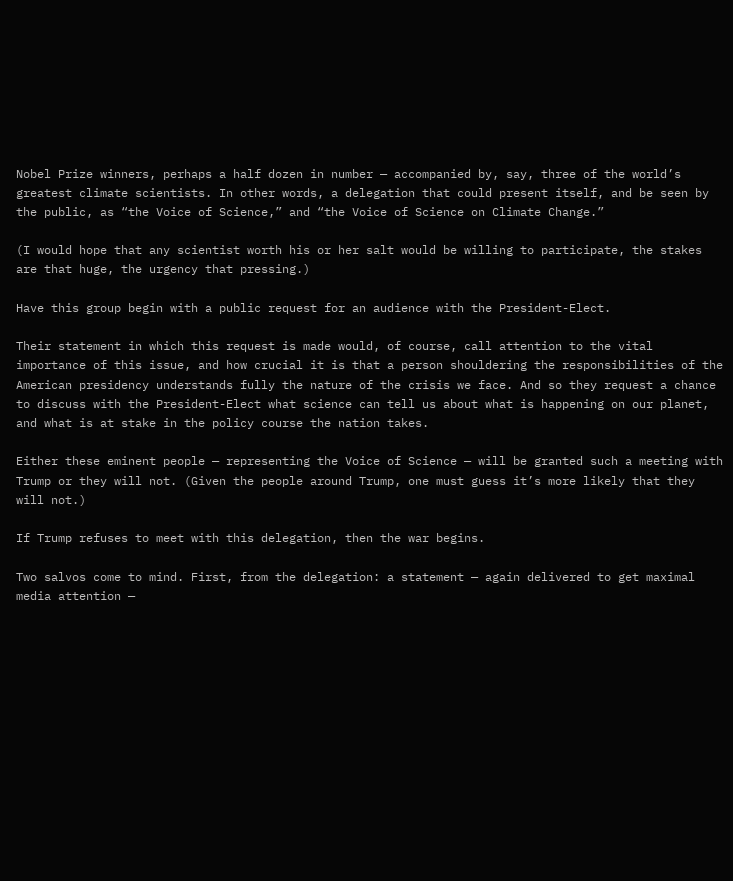Nobel Prize winners, perhaps a half dozen in number — accompanied by, say, three of the world’s greatest climate scientists. In other words, a delegation that could present itself, and be seen by the public, as “the Voice of Science,” and “the Voice of Science on Climate Change.”

(I would hope that any scientist worth his or her salt would be willing to participate, the stakes are that huge, the urgency that pressing.)

Have this group begin with a public request for an audience with the President-Elect.

Their statement in which this request is made would, of course, call attention to the vital importance of this issue, and how crucial it is that a person shouldering the responsibilities of the American presidency understands fully the nature of the crisis we face. And so they request a chance to discuss with the President-Elect what science can tell us about what is happening on our planet, and what is at stake in the policy course the nation takes.

Either these eminent people — representing the Voice of Science — will be granted such a meeting with Trump or they will not. (Given the people around Trump, one must guess it’s more likely that they will not.)

If Trump refuses to meet with this delegation, then the war begins.

Two salvos come to mind. First, from the delegation: a statement — again delivered to get maximal media attention —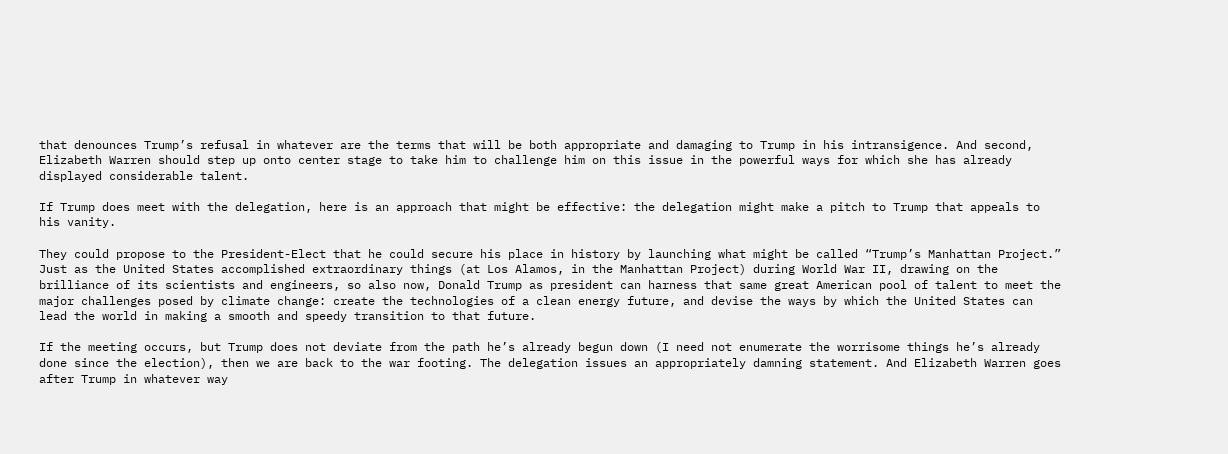that denounces Trump’s refusal in whatever are the terms that will be both appropriate and damaging to Trump in his intransigence. And second, Elizabeth Warren should step up onto center stage to take him to challenge him on this issue in the powerful ways for which she has already displayed considerable talent.

If Trump does meet with the delegation, here is an approach that might be effective: the delegation might make a pitch to Trump that appeals to his vanity.

They could propose to the President-Elect that he could secure his place in history by launching what might be called “Trump’s Manhattan Project.” Just as the United States accomplished extraordinary things (at Los Alamos, in the Manhattan Project) during World War II, drawing on the brilliance of its scientists and engineers, so also now, Donald Trump as president can harness that same great American pool of talent to meet the major challenges posed by climate change: create the technologies of a clean energy future, and devise the ways by which the United States can lead the world in making a smooth and speedy transition to that future.

If the meeting occurs, but Trump does not deviate from the path he’s already begun down (I need not enumerate the worrisome things he’s already done since the election), then we are back to the war footing. The delegation issues an appropriately damning statement. And Elizabeth Warren goes after Trump in whatever way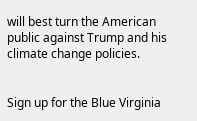will best turn the American public against Trump and his climate change policies.


Sign up for the Blue Virginia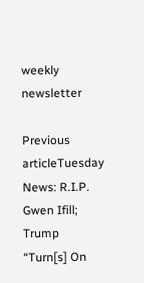weekly newsletter

Previous articleTuesday News: R.I.P. Gwen Ifill; Trump “Turn[s] On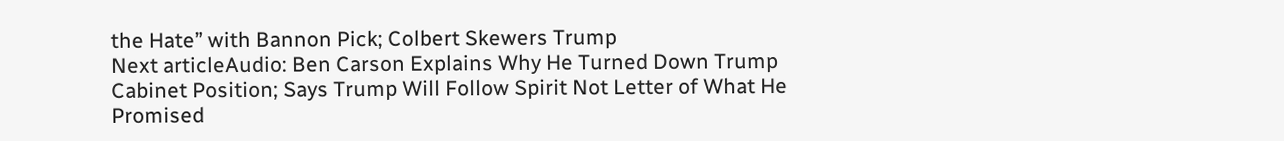the Hate” with Bannon Pick; Colbert Skewers Trump
Next articleAudio: Ben Carson Explains Why He Turned Down Trump Cabinet Position; Says Trump Will Follow Spirit Not Letter of What He Promised